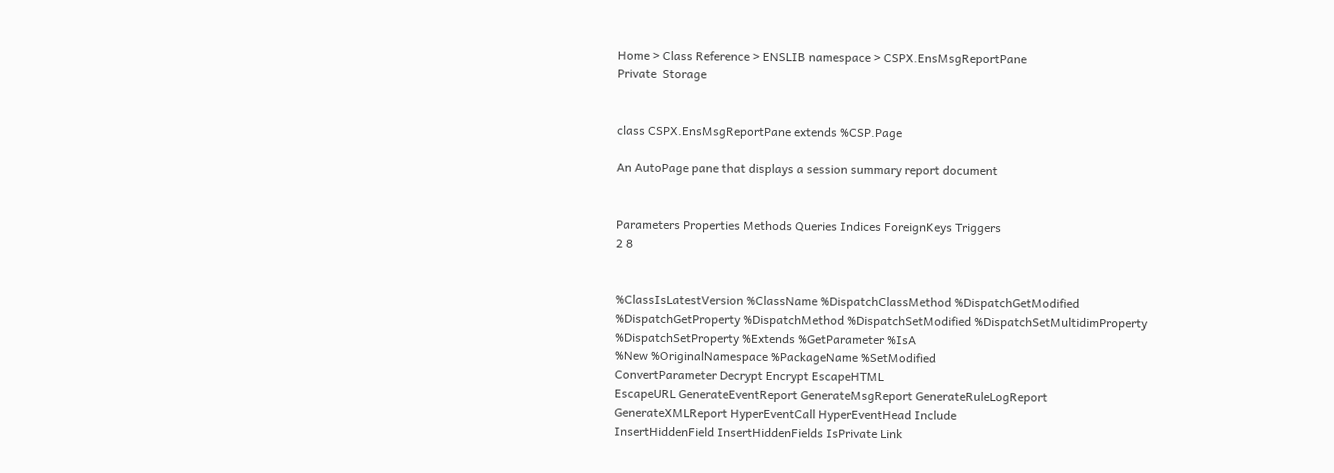Home > Class Reference > ENSLIB namespace > CSPX.EnsMsgReportPane
Private  Storage


class CSPX.EnsMsgReportPane extends %CSP.Page

An AutoPage pane that displays a session summary report document


Parameters Properties Methods Queries Indices ForeignKeys Triggers
2 8


%ClassIsLatestVersion %ClassName %DispatchClassMethod %DispatchGetModified
%DispatchGetProperty %DispatchMethod %DispatchSetModified %DispatchSetMultidimProperty
%DispatchSetProperty %Extends %GetParameter %IsA
%New %OriginalNamespace %PackageName %SetModified
ConvertParameter Decrypt Encrypt EscapeHTML
EscapeURL GenerateEventReport GenerateMsgReport GenerateRuleLogReport
GenerateXMLReport HyperEventCall HyperEventHead Include
InsertHiddenField InsertHiddenFields IsPrivate Link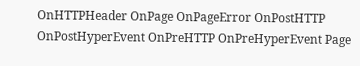OnHTTPHeader OnPage OnPageError OnPostHTTP
OnPostHyperEvent OnPreHTTP OnPreHyperEvent Page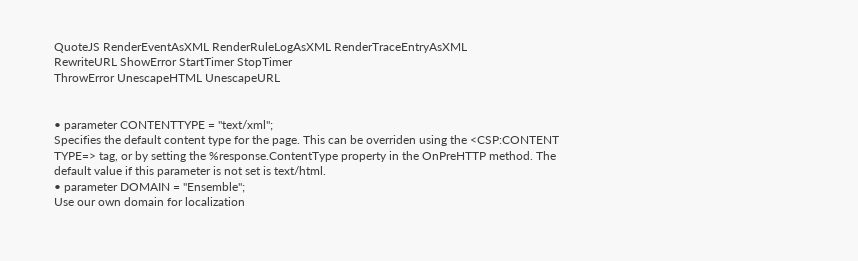QuoteJS RenderEventAsXML RenderRuleLogAsXML RenderTraceEntryAsXML
RewriteURL ShowError StartTimer StopTimer
ThrowError UnescapeHTML UnescapeURL


• parameter CONTENTTYPE = "text/xml";
Specifies the default content type for the page. This can be overriden using the <CSP:CONTENT TYPE=> tag, or by setting the %response.ContentType property in the OnPreHTTP method. The default value if this parameter is not set is text/html.
• parameter DOMAIN = "Ensemble";
Use our own domain for localization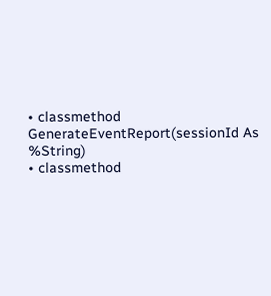• classmethod GenerateEventReport(sessionId As %String)
• classmethod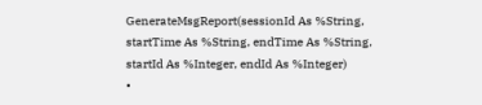GenerateMsgReport(sessionId As %String, startTime As %String, endTime As %String, startId As %Integer, endId As %Integer)
•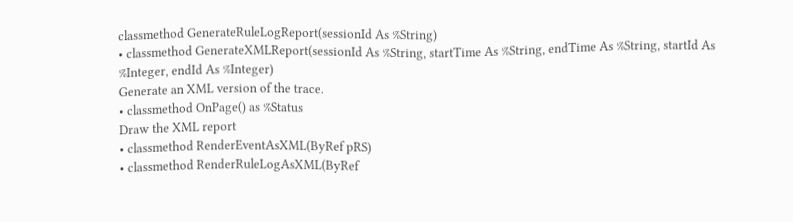classmethod GenerateRuleLogReport(sessionId As %String)
• classmethod GenerateXMLReport(sessionId As %String, startTime As %String, endTime As %String, startId As %Integer, endId As %Integer)
Generate an XML version of the trace.
• classmethod OnPage() as %Status
Draw the XML report
• classmethod RenderEventAsXML(ByRef pRS)
• classmethod RenderRuleLogAsXML(ByRef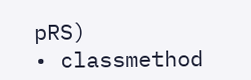pRS)
• classmethod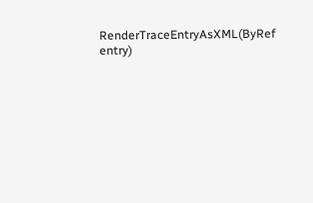RenderTraceEntryAsXML(ByRef entry)